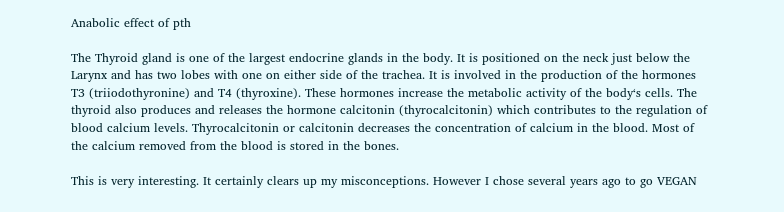Anabolic effect of pth

The Thyroid gland is one of the largest endocrine glands in the body. It is positioned on the neck just below the Larynx and has two lobes with one on either side of the trachea. It is involved in the production of the hormones T3 (triiodothyronine) and T4 (thyroxine). These hormones increase the metabolic activity of the body‘s cells. The thyroid also produces and releases the hormone calcitonin (thyrocalcitonin) which contributes to the regulation of blood calcium levels. Thyrocalcitonin or calcitonin decreases the concentration of calcium in the blood. Most of the calcium removed from the blood is stored in the bones.

This is very interesting. It certainly clears up my misconceptions. However I chose several years ago to go VEGAN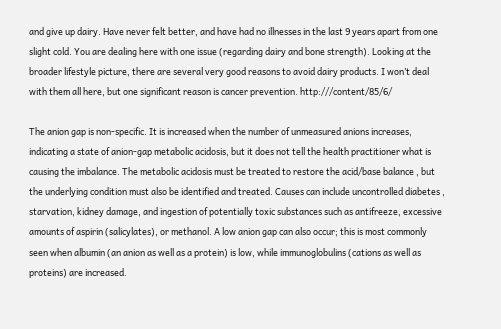and give up dairy. Have never felt better, and have had no illnesses in the last 9 years apart from one slight cold. You are dealing here with one issue (regarding dairy and bone strength). Looking at the broader lifestyle picture, there are several very good reasons to avoid dairy products. I won’t deal with them all here, but one significant reason is cancer prevention. http:///content/85/6/

The anion gap is non-specific. It is increased when the number of unmeasured anions increases, indicating a state of anion-gap metabolic acidosis, but it does not tell the health practitioner what is causing the imbalance. The metabolic acidosis must be treated to restore the acid/base balance , but the underlying condition must also be identified and treated. Causes can include uncontrolled diabetes , starvation, kidney damage, and ingestion of potentially toxic substances such as antifreeze, excessive amounts of aspirin (salicylates), or methanol. A low anion gap can also occur; this is most commonly seen when albumin (an anion as well as a protein) is low, while immunoglobulins (cations as well as proteins) are increased.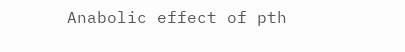Anabolic effect of pth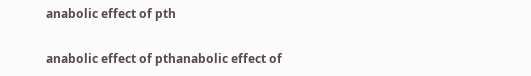anabolic effect of pth


anabolic effect of pthanabolic effect of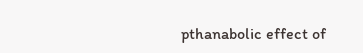pthanabolic effect of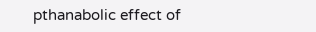pthanabolic effect of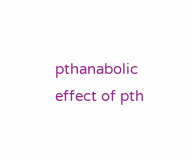pthanabolic effect of pth